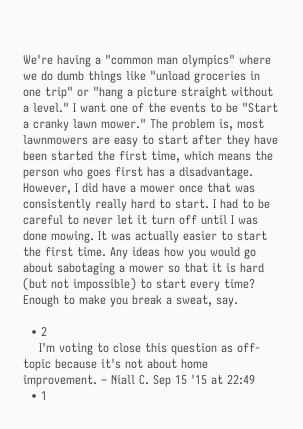We're having a "common man olympics" where we do dumb things like "unload groceries in one trip" or "hang a picture straight without a level." I want one of the events to be "Start a cranky lawn mower." The problem is, most lawnmowers are easy to start after they have been started the first time, which means the person who goes first has a disadvantage. However, I did have a mower once that was consistently really hard to start. I had to be careful to never let it turn off until I was done mowing. It was actually easier to start the first time. Any ideas how you would go about sabotaging a mower so that it is hard (but not impossible) to start every time? Enough to make you break a sweat, say.

  • 2
    I'm voting to close this question as off-topic because it's not about home improvement. – Niall C. Sep 15 '15 at 22:49
  • 1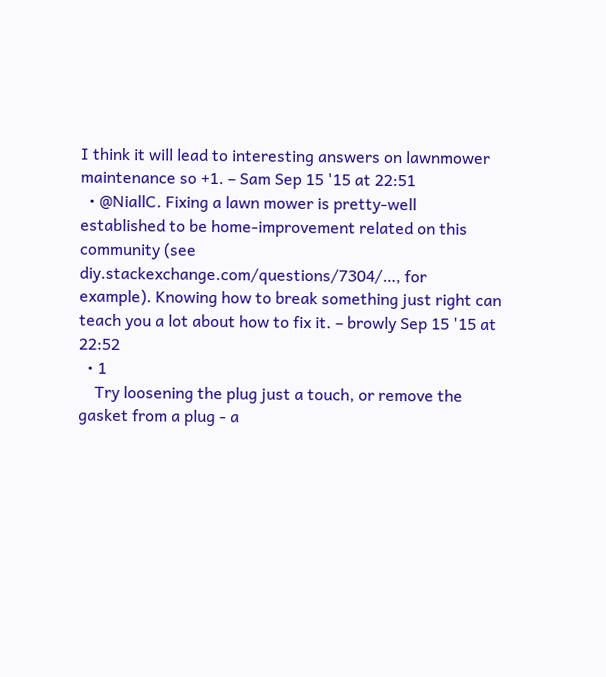I think it will lead to interesting answers on lawnmower maintenance so +1. – Sam Sep 15 '15 at 22:51
  • @NiallC. Fixing a lawn mower is pretty-well established to be home-improvement related on this community (see diy.stackexchange.com/questions/7304/…, for example). Knowing how to break something just right can teach you a lot about how to fix it. – browly Sep 15 '15 at 22:52
  • 1
    Try loosening the plug just a touch, or remove the gasket from a plug - a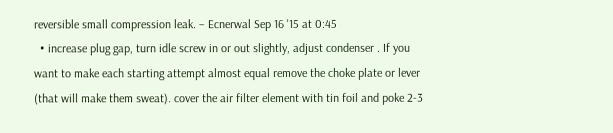reversible small compression leak. – Ecnerwal Sep 16 '15 at 0:45
  • increase plug gap, turn idle screw in or out slightly, adjust condenser . If you want to make each starting attempt almost equal remove the choke plate or lever (that will make them sweat). cover the air filter element with tin foil and poke 2-3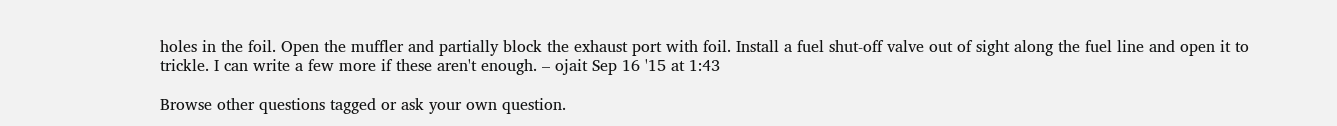holes in the foil. Open the muffler and partially block the exhaust port with foil. Install a fuel shut-off valve out of sight along the fuel line and open it to trickle. I can write a few more if these aren't enough. – ojait Sep 16 '15 at 1:43

Browse other questions tagged or ask your own question.